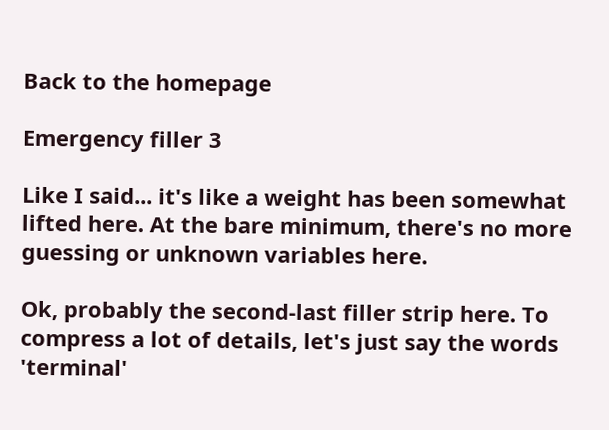Back to the homepage

Emergency filler 3

Like I said... it's like a weight has been somewhat lifted here. At the bare minimum, there's no more guessing or unknown variables here.

Ok, probably the second-last filler strip here. To compress a lot of details, let's just say the words 'terminal'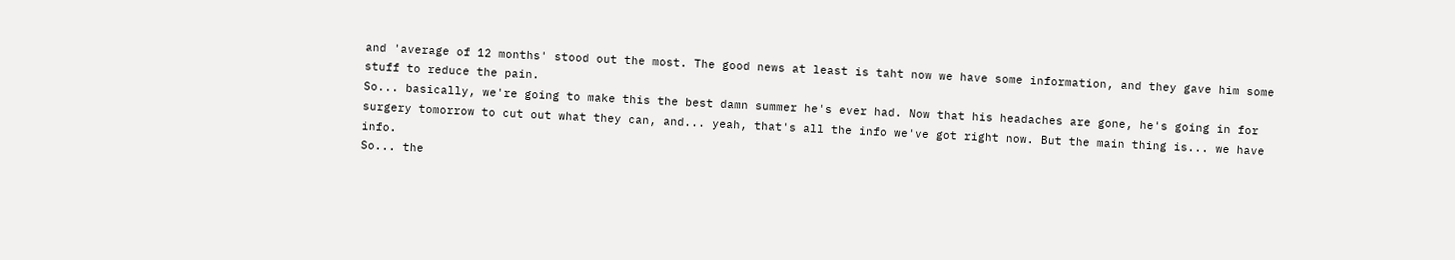and 'average of 12 months' stood out the most. The good news at least is taht now we have some information, and they gave him some stuff to reduce the pain.
So... basically, we're going to make this the best damn summer he's ever had. Now that his headaches are gone, he's going in for surgery tomorrow to cut out what they can, and... yeah, that's all the info we've got right now. But the main thing is... we have info.
So... the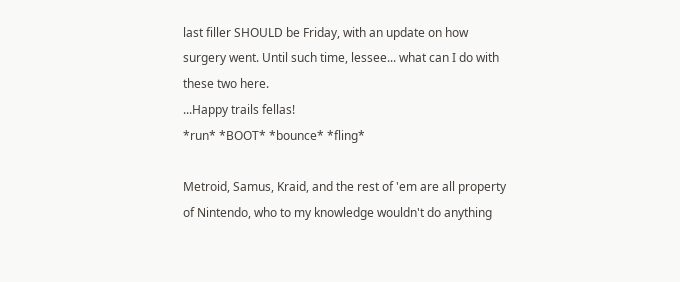last filler SHOULD be Friday, with an update on how surgery went. Until such time, lessee... what can I do with these two here.
...Happy trails fellas!
*run* *BOOT* *bounce* *fling*

Metroid, Samus, Kraid, and the rest of 'em are all property of Nintendo, who to my knowledge wouldn't do anything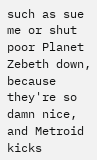such as sue me or shut poor Planet Zebeth down, because they're so damn nice, and Metroid kicks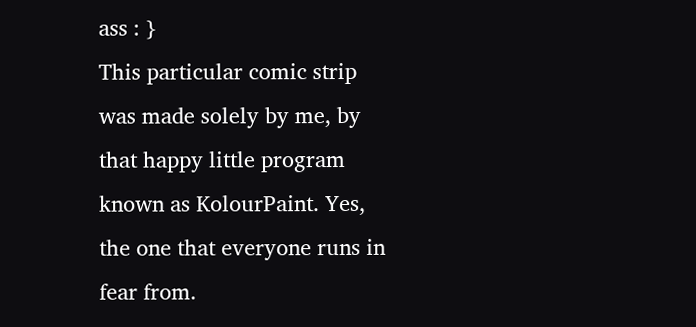ass : }
This particular comic strip was made solely by me, by that happy little program known as KolourPaint. Yes, the one that everyone runs in fear from.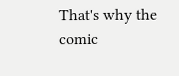That's why the comic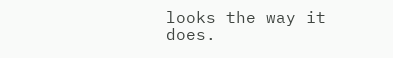looks the way it does.